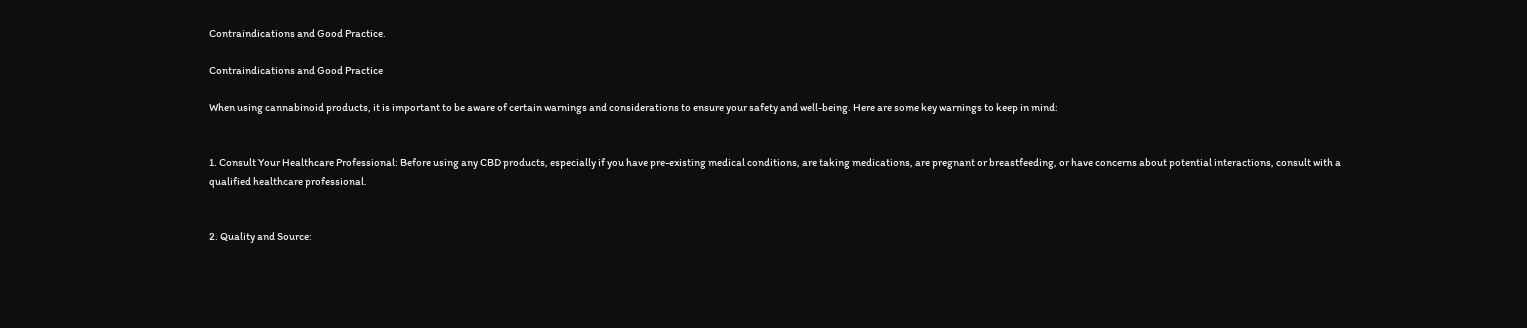Contraindications and Good Practice.

Contraindications and Good Practice

When using cannabinoid products, it is important to be aware of certain warnings and considerations to ensure your safety and well-being. Here are some key warnings to keep in mind:


1. Consult Your Healthcare Professional: Before using any CBD products, especially if you have pre-existing medical conditions, are taking medications, are pregnant or breastfeeding, or have concerns about potential interactions, consult with a qualified healthcare professional.


2. Quality and Source: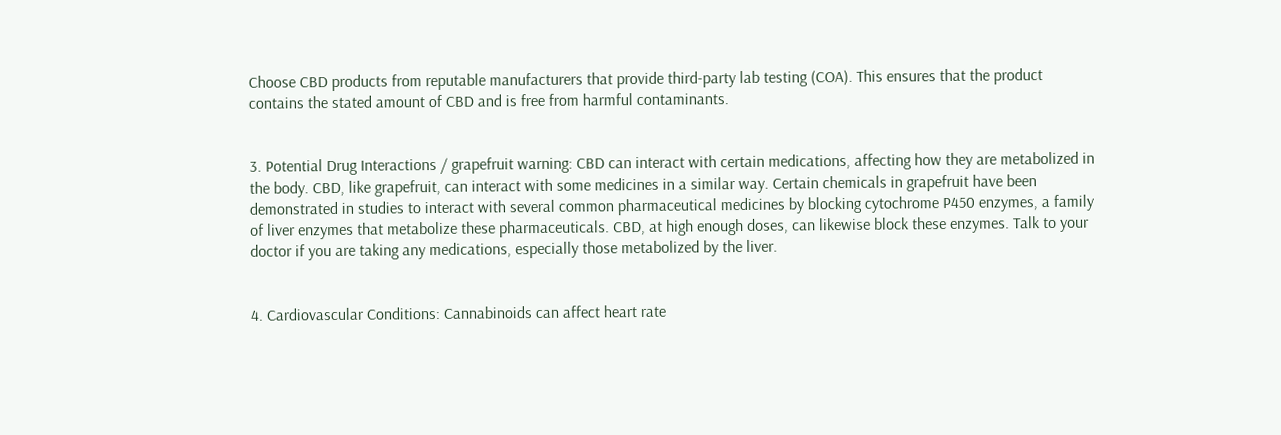Choose CBD products from reputable manufacturers that provide third-party lab testing (COA). This ensures that the product contains the stated amount of CBD and is free from harmful contaminants.


3. Potential Drug Interactions / grapefruit warning: CBD can interact with certain medications, affecting how they are metabolized in the body. CBD, like grapefruit, can interact with some medicines in a similar way. Certain chemicals in grapefruit have been demonstrated in studies to interact with several common pharmaceutical medicines by blocking cytochrome P450 enzymes, a family of liver enzymes that metabolize these pharmaceuticals. CBD, at high enough doses, can likewise block these enzymes. Talk to your doctor if you are taking any medications, especially those metabolized by the liver.


4. Cardiovascular Conditions: Cannabinoids can affect heart rate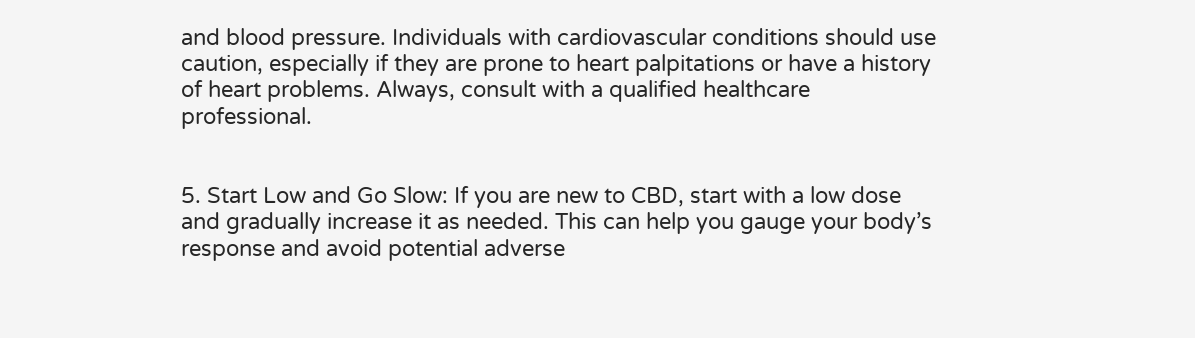and blood pressure. Individuals with cardiovascular conditions should use caution, especially if they are prone to heart palpitations or have a history of heart problems. Always, consult with a qualified healthcare professional.


5. Start Low and Go Slow: If you are new to CBD, start with a low dose and gradually increase it as needed. This can help you gauge your body’s response and avoid potential adverse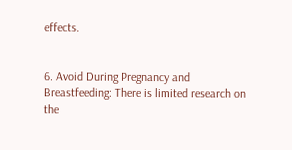effects.


6. Avoid During Pregnancy and Breastfeeding: There is limited research on the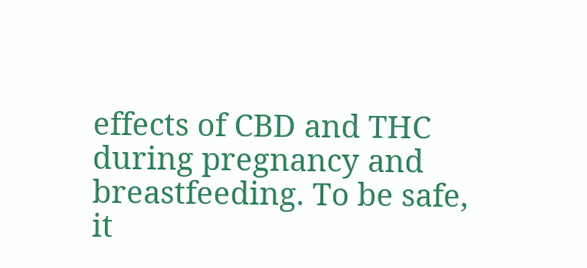effects of CBD and THC during pregnancy and breastfeeding. To be safe, it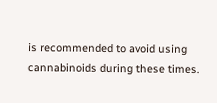is recommended to avoid using cannabinoids during these times.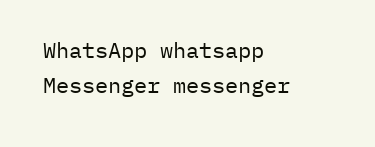WhatsApp whatsapp
Messenger messenger